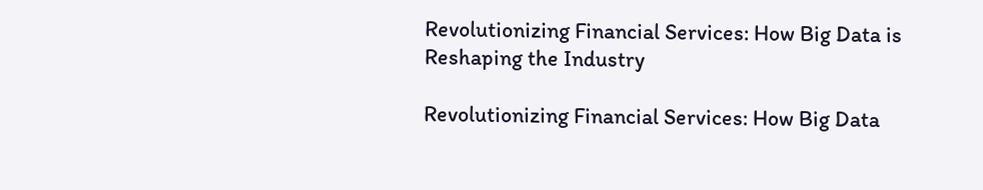Revolutionizing Financial Services: How Big Data is Reshaping the Industry

Revolutionizing Financial Services: How Big Data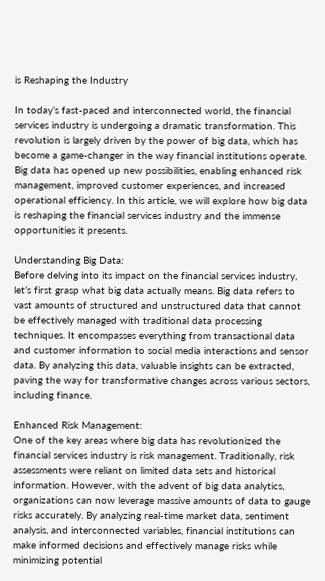is Reshaping the Industry

In today’s fast-paced and interconnected world, the financial services industry is undergoing a dramatic transformation. This revolution is largely driven by the power of big data, which has become a game-changer in the way financial institutions operate. Big data has opened up new possibilities, enabling enhanced risk management, improved customer experiences, and increased operational efficiency. In this article, we will explore how big data is reshaping the financial services industry and the immense opportunities it presents.

Understanding Big Data:
Before delving into its impact on the financial services industry, let’s first grasp what big data actually means. Big data refers to vast amounts of structured and unstructured data that cannot be effectively managed with traditional data processing techniques. It encompasses everything from transactional data and customer information to social media interactions and sensor data. By analyzing this data, valuable insights can be extracted, paving the way for transformative changes across various sectors, including finance.

Enhanced Risk Management:
One of the key areas where big data has revolutionized the financial services industry is risk management. Traditionally, risk assessments were reliant on limited data sets and historical information. However, with the advent of big data analytics, organizations can now leverage massive amounts of data to gauge risks accurately. By analyzing real-time market data, sentiment analysis, and interconnected variables, financial institutions can make informed decisions and effectively manage risks while minimizing potential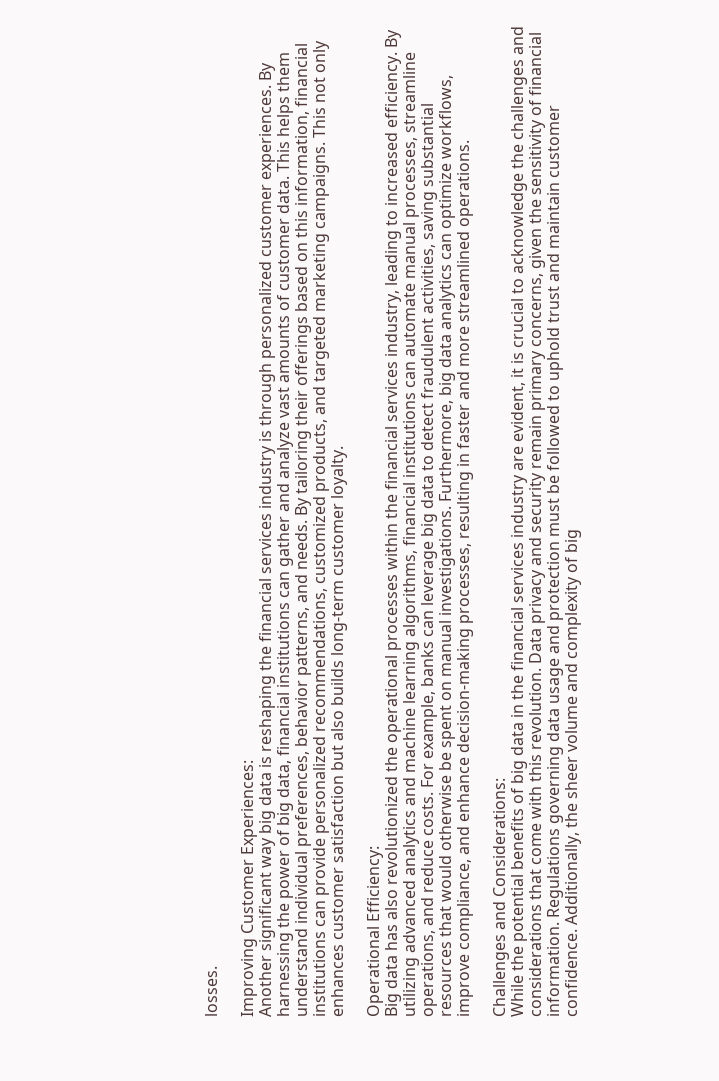losses.

Improving Customer Experiences:
Another significant way big data is reshaping the financial services industry is through personalized customer experiences. By harnessing the power of big data, financial institutions can gather and analyze vast amounts of customer data. This helps them understand individual preferences, behavior patterns, and needs. By tailoring their offerings based on this information, financial institutions can provide personalized recommendations, customized products, and targeted marketing campaigns. This not only enhances customer satisfaction but also builds long-term customer loyalty.

Operational Efficiency:
Big data has also revolutionized the operational processes within the financial services industry, leading to increased efficiency. By utilizing advanced analytics and machine learning algorithms, financial institutions can automate manual processes, streamline operations, and reduce costs. For example, banks can leverage big data to detect fraudulent activities, saving substantial resources that would otherwise be spent on manual investigations. Furthermore, big data analytics can optimize workflows, improve compliance, and enhance decision-making processes, resulting in faster and more streamlined operations.

Challenges and Considerations:
While the potential benefits of big data in the financial services industry are evident, it is crucial to acknowledge the challenges and considerations that come with this revolution. Data privacy and security remain primary concerns, given the sensitivity of financial information. Regulations governing data usage and protection must be followed to uphold trust and maintain customer confidence. Additionally, the sheer volume and complexity of big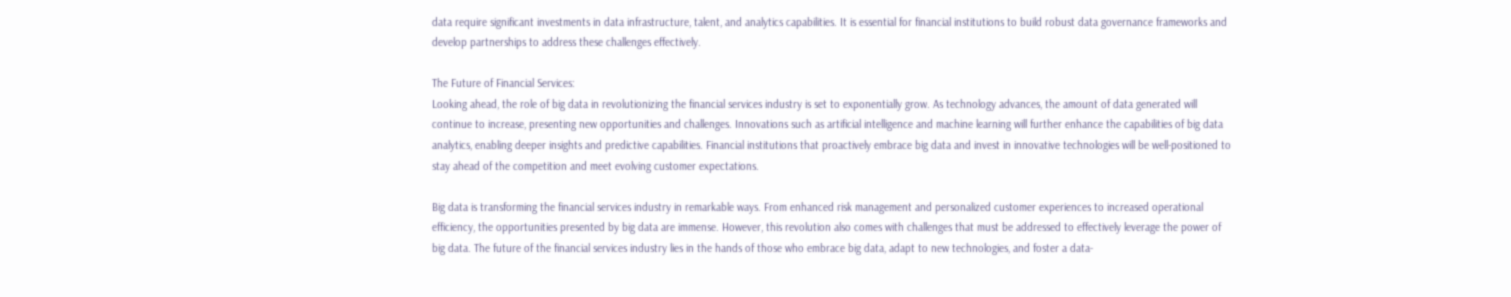data require significant investments in data infrastructure, talent, and analytics capabilities. It is essential for financial institutions to build robust data governance frameworks and develop partnerships to address these challenges effectively.

The Future of Financial Services:
Looking ahead, the role of big data in revolutionizing the financial services industry is set to exponentially grow. As technology advances, the amount of data generated will continue to increase, presenting new opportunities and challenges. Innovations such as artificial intelligence and machine learning will further enhance the capabilities of big data analytics, enabling deeper insights and predictive capabilities. Financial institutions that proactively embrace big data and invest in innovative technologies will be well-positioned to stay ahead of the competition and meet evolving customer expectations.

Big data is transforming the financial services industry in remarkable ways. From enhanced risk management and personalized customer experiences to increased operational efficiency, the opportunities presented by big data are immense. However, this revolution also comes with challenges that must be addressed to effectively leverage the power of big data. The future of the financial services industry lies in the hands of those who embrace big data, adapt to new technologies, and foster a data-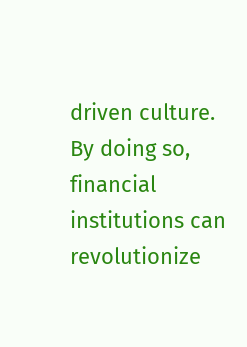driven culture. By doing so, financial institutions can revolutionize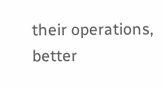their operations, better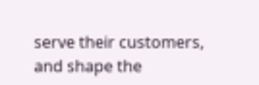serve their customers, and shape the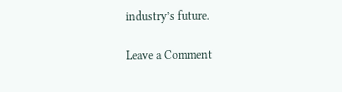industry’s future.

Leave a Comment